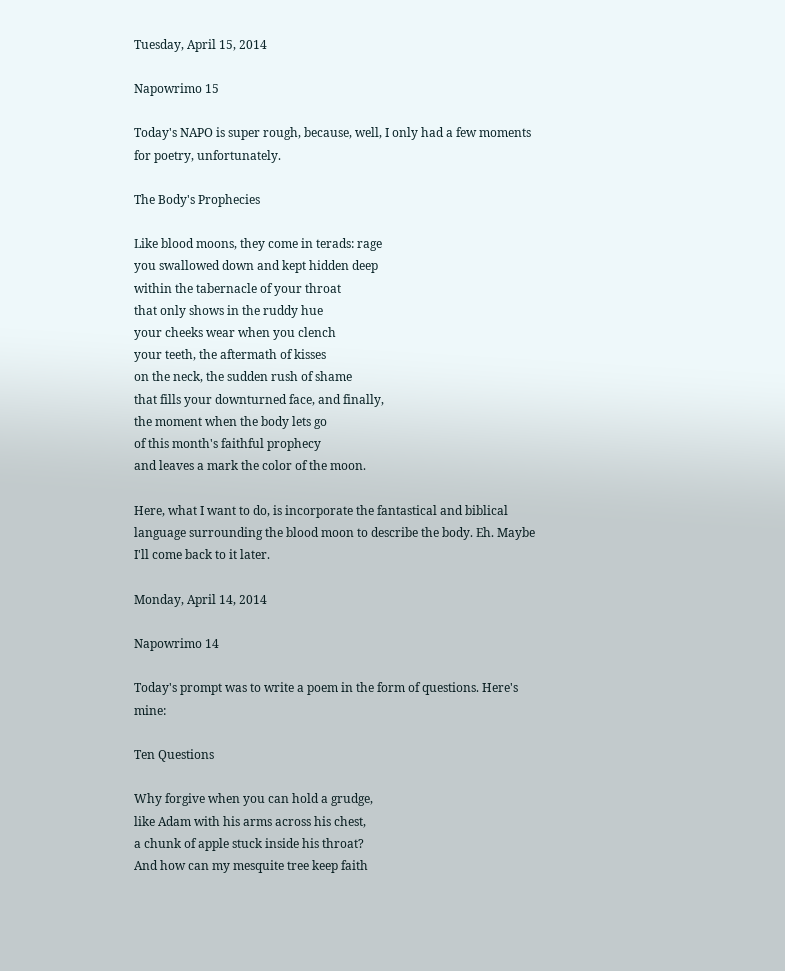Tuesday, April 15, 2014

Napowrimo 15

Today's NAPO is super rough, because, well, I only had a few moments for poetry, unfortunately.

The Body's Prophecies

Like blood moons, they come in terads: rage
you swallowed down and kept hidden deep
within the tabernacle of your throat
that only shows in the ruddy hue
your cheeks wear when you clench
your teeth, the aftermath of kisses
on the neck, the sudden rush of shame
that fills your downturned face, and finally,
the moment when the body lets go
of this month's faithful prophecy
and leaves a mark the color of the moon.

Here, what I want to do, is incorporate the fantastical and biblical language surrounding the blood moon to describe the body. Eh. Maybe I'll come back to it later.

Monday, April 14, 2014

Napowrimo 14

Today's prompt was to write a poem in the form of questions. Here's mine:

Ten Questions

Why forgive when you can hold a grudge,
like Adam with his arms across his chest,
a chunk of apple stuck inside his throat?
And how can my mesquite tree keep faith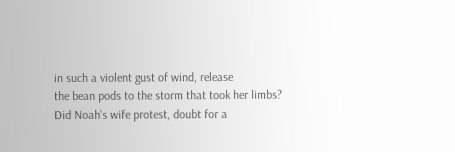in such a violent gust of wind, release
the bean pods to the storm that took her limbs?
Did Noah's wife protest, doubt for a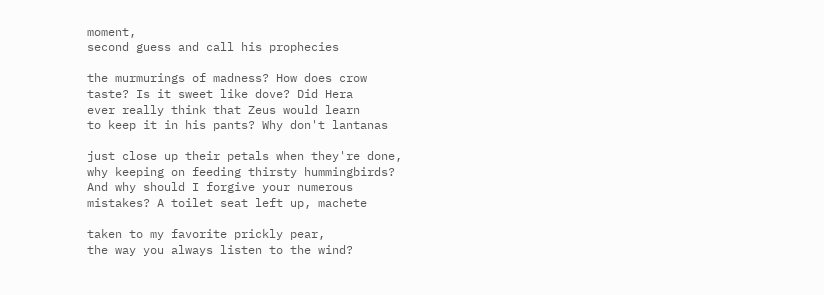moment,
second guess and call his prophecies

the murmurings of madness? How does crow
taste? Is it sweet like dove? Did Hera
ever really think that Zeus would learn
to keep it in his pants? Why don't lantanas

just close up their petals when they're done,
why keeping on feeding thirsty hummingbirds?
And why should I forgive your numerous
mistakes? A toilet seat left up, machete

taken to my favorite prickly pear,
the way you always listen to the wind?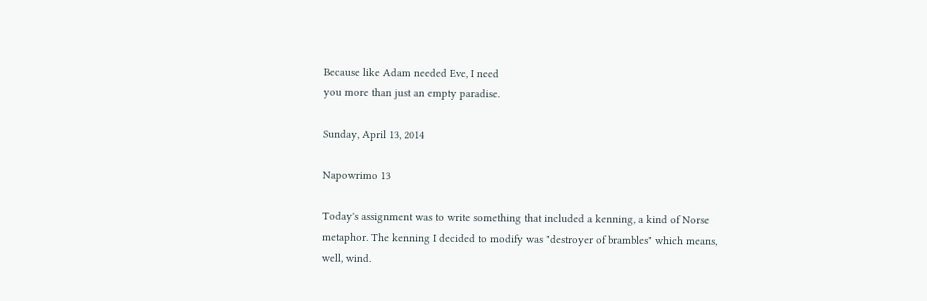Because like Adam needed Eve, I need
you more than just an empty paradise.

Sunday, April 13, 2014

Napowrimo 13

Today's assignment was to write something that included a kenning, a kind of Norse metaphor. The kenning I decided to modify was "destroyer of brambles" which means, well, wind.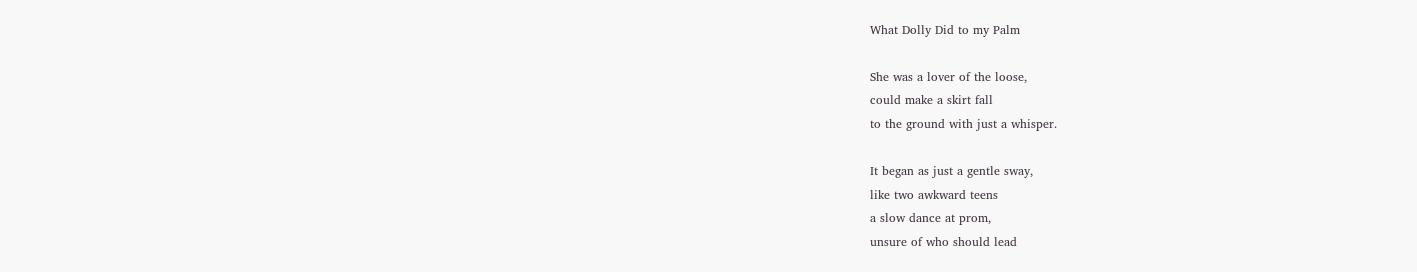What Dolly Did to my Palm

She was a lover of the loose,
could make a skirt fall
to the ground with just a whisper.

It began as just a gentle sway,
like two awkward teens
a slow dance at prom,
unsure of who should lead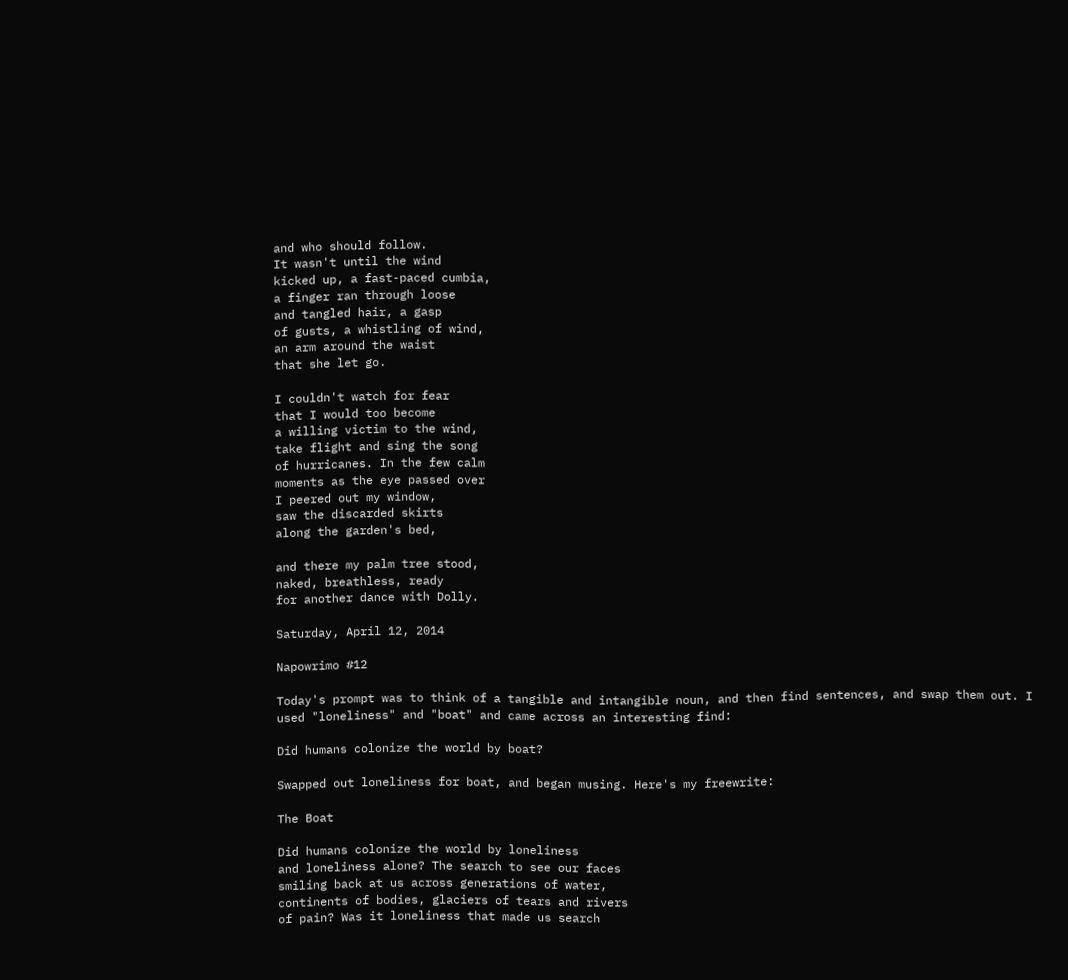and who should follow.
It wasn't until the wind
kicked up, a fast-paced cumbia,
a finger ran through loose
and tangled hair, a gasp
of gusts, a whistling of wind,
an arm around the waist
that she let go.

I couldn't watch for fear
that I would too become
a willing victim to the wind,
take flight and sing the song
of hurricanes. In the few calm
moments as the eye passed over
I peered out my window,
saw the discarded skirts
along the garden's bed,

and there my palm tree stood,
naked, breathless, ready
for another dance with Dolly.

Saturday, April 12, 2014

Napowrimo #12

Today's prompt was to think of a tangible and intangible noun, and then find sentences, and swap them out. I used "loneliness" and "boat" and came across an interesting find:

Did humans colonize the world by boat?

Swapped out loneliness for boat, and began musing. Here's my freewrite:

The Boat

Did humans colonize the world by loneliness
and loneliness alone? The search to see our faces
smiling back at us across generations of water,
continents of bodies, glaciers of tears and rivers
of pain? Was it loneliness that made us search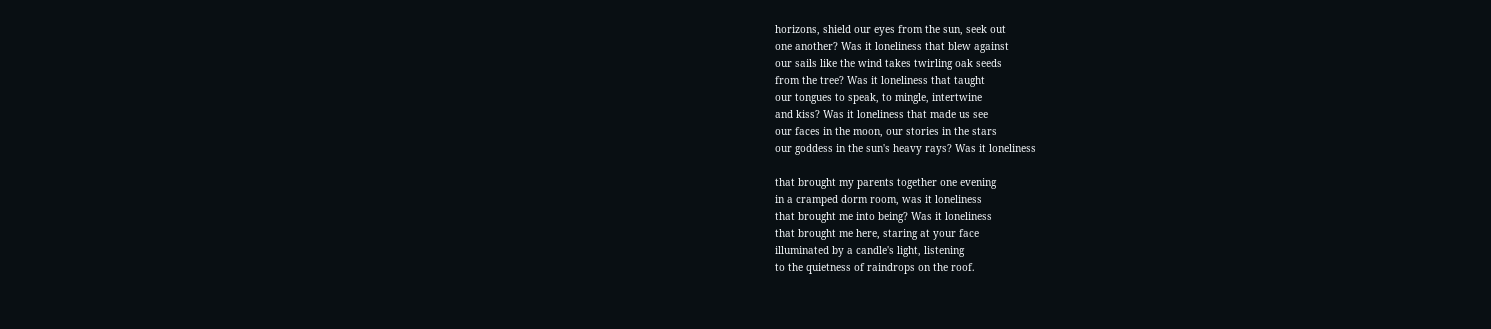horizons, shield our eyes from the sun, seek out
one another? Was it loneliness that blew against
our sails like the wind takes twirling oak seeds
from the tree? Was it loneliness that taught
our tongues to speak, to mingle, intertwine
and kiss? Was it loneliness that made us see
our faces in the moon, our stories in the stars
our goddess in the sun's heavy rays? Was it loneliness

that brought my parents together one evening
in a cramped dorm room, was it loneliness
that brought me into being? Was it loneliness
that brought me here, staring at your face
illuminated by a candle's light, listening
to the quietness of raindrops on the roof.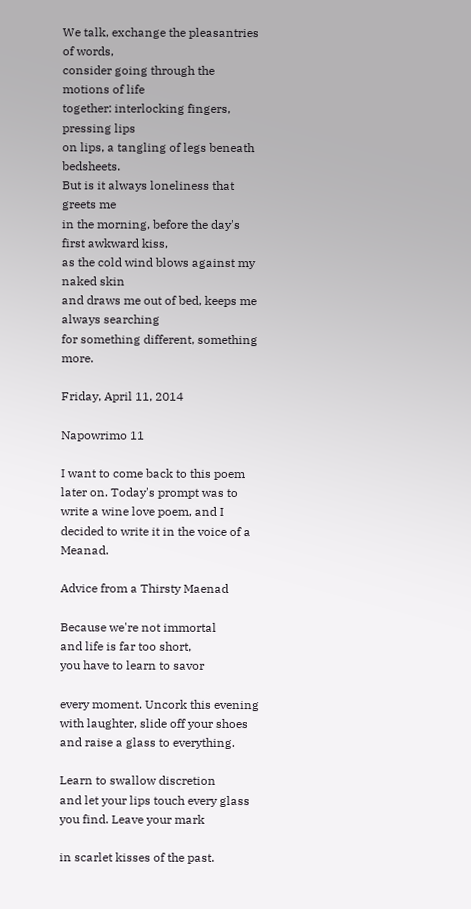We talk, exchange the pleasantries of words,
consider going through the motions of life
together: interlocking fingers, pressing lips
on lips, a tangling of legs beneath bedsheets.
But is it always loneliness that greets me
in the morning, before the day's first awkward kiss,
as the cold wind blows against my naked skin
and draws me out of bed, keeps me always searching
for something different, something more.

Friday, April 11, 2014

Napowrimo 11

I want to come back to this poem later on. Today's prompt was to write a wine love poem, and I decided to write it in the voice of a Meanad.

Advice from a Thirsty Maenad

Because we're not immortal
and life is far too short,
you have to learn to savor

every moment. Uncork this evening
with laughter, slide off your shoes
and raise a glass to everything.

Learn to swallow discretion
and let your lips touch every glass
you find. Leave your mark

in scarlet kisses of the past.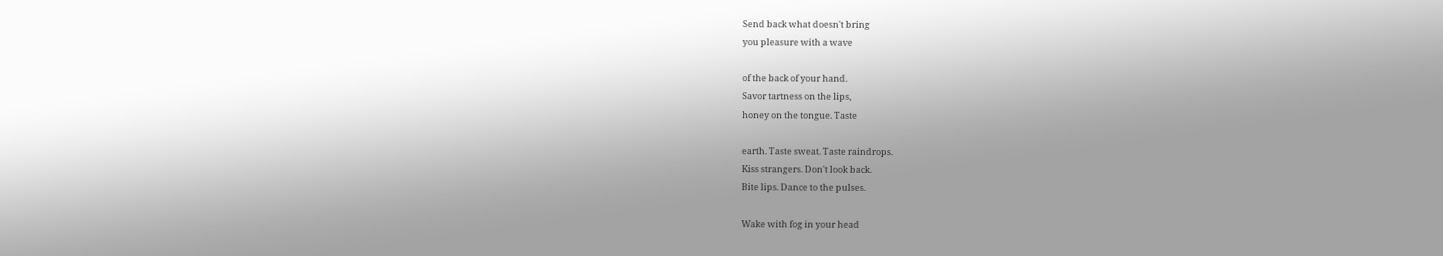Send back what doesn't bring
you pleasure with a wave

of the back of your hand.
Savor tartness on the lips,
honey on the tongue. Taste

earth. Taste sweat. Taste raindrops.
Kiss strangers. Don't look back.
Bite lips. Dance to the pulses.

Wake with fog in your head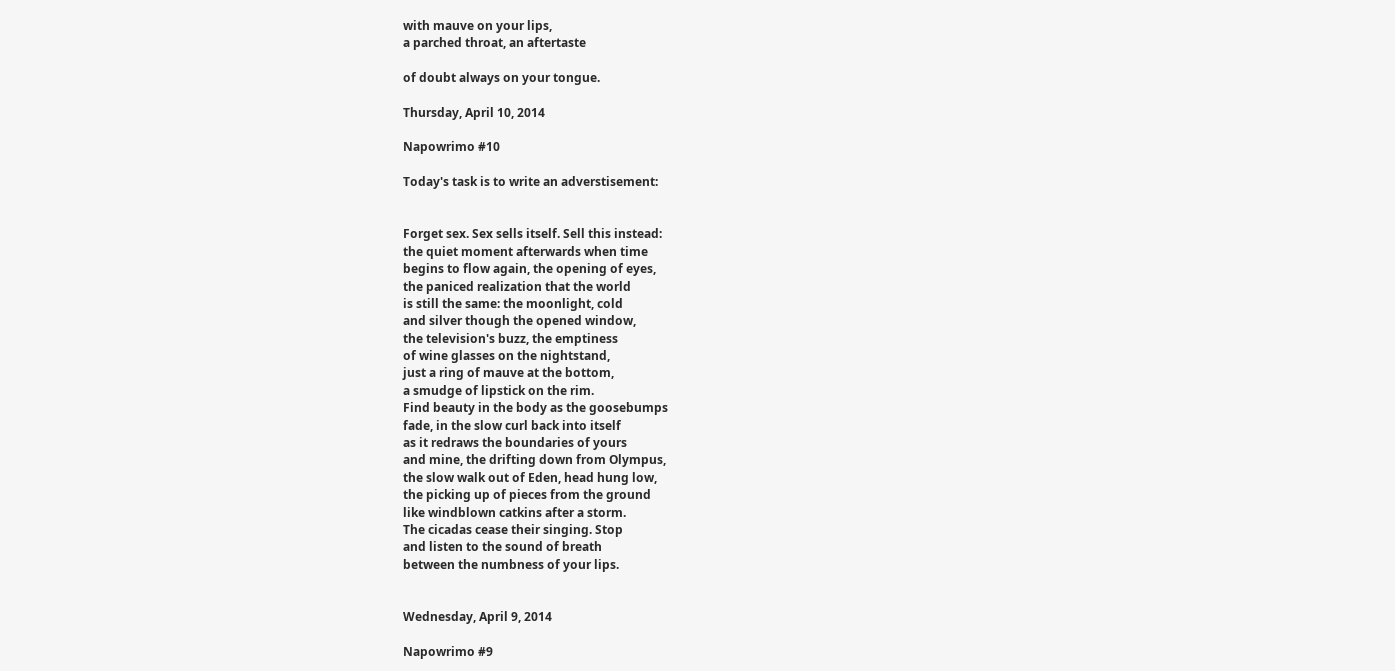with mauve on your lips,
a parched throat, an aftertaste

of doubt always on your tongue.

Thursday, April 10, 2014

Napowrimo #10

Today's task is to write an adverstisement:


Forget sex. Sex sells itself. Sell this instead:
the quiet moment afterwards when time
begins to flow again, the opening of eyes,
the paniced realization that the world
is still the same: the moonlight, cold
and silver though the opened window,
the television's buzz, the emptiness
of wine glasses on the nightstand,
just a ring of mauve at the bottom,
a smudge of lipstick on the rim.
Find beauty in the body as the goosebumps
fade, in the slow curl back into itself
as it redraws the boundaries of yours
and mine, the drifting down from Olympus,
the slow walk out of Eden, head hung low,
the picking up of pieces from the ground
like windblown catkins after a storm.
The cicadas cease their singing. Stop
and listen to the sound of breath
between the numbness of your lips.


Wednesday, April 9, 2014

Napowrimo #9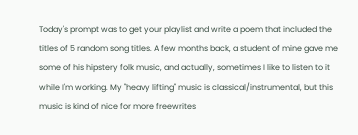Today's prompt was to get your playlist and write a poem that included the titles of 5 random song titles. A few months back, a student of mine gave me some of his hipstery folk music, and actually, sometimes I like to listen to it while I'm working. My "heavy lifting" music is classical/instrumental, but this music is kind of nice for more freewrites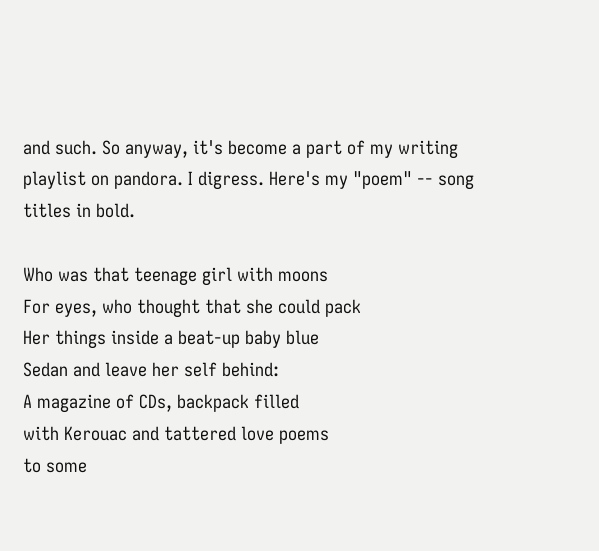and such. So anyway, it's become a part of my writing playlist on pandora. I digress. Here's my "poem" -- song titles in bold.

Who was that teenage girl with moons
For eyes, who thought that she could pack
Her things inside a beat-up baby blue
Sedan and leave her self behind:
A magazine of CDs, backpack filled
with Kerouac and tattered love poems
to some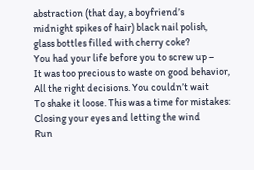abstraction (that day, a boyfriend’s
midnight spikes of hair) black nail polish,
glass bottles filled with cherry coke?
You had your life before you to screw up –
It was too precious to waste on good behavior,
All the right decisions. You couldn’t wait
To shake it loose. This was a time for mistakes:
Closing your eyes and letting the wind
Run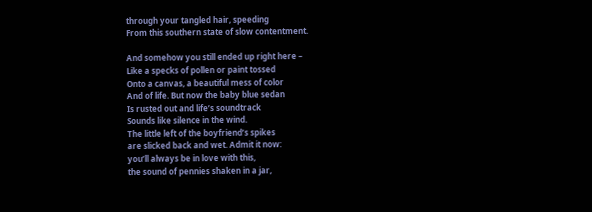through your tangled hair, speeding
From this southern state of slow contentment.

And somehow you still ended up right here –
Like a specks of pollen or paint tossed
Onto a canvas, a beautiful mess of color
And of life. But now the baby blue sedan
Is rusted out and life’s soundtrack
Sounds like silence in the wind.
The little left of the boyfriend’s spikes
are slicked back and wet. Admit it now:
you’ll always be in love with this,
the sound of pennies shaken in a jar,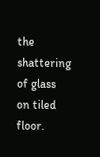the shattering of glass on tiled floor.